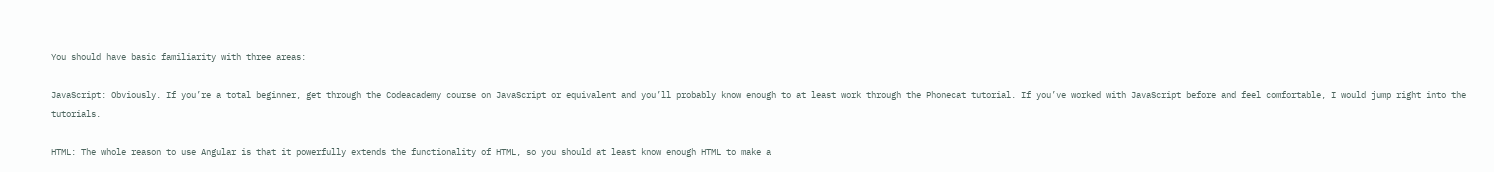You should have basic familiarity with three areas:

JavaScript: Obviously. If you’re a total beginner, get through the Codeacademy course on JavaScript or equivalent and you’ll probably know enough to at least work through the Phonecat tutorial. If you’ve worked with JavaScript before and feel comfortable, I would jump right into the tutorials.

HTML: The whole reason to use Angular is that it powerfully extends the functionality of HTML, so you should at least know enough HTML to make a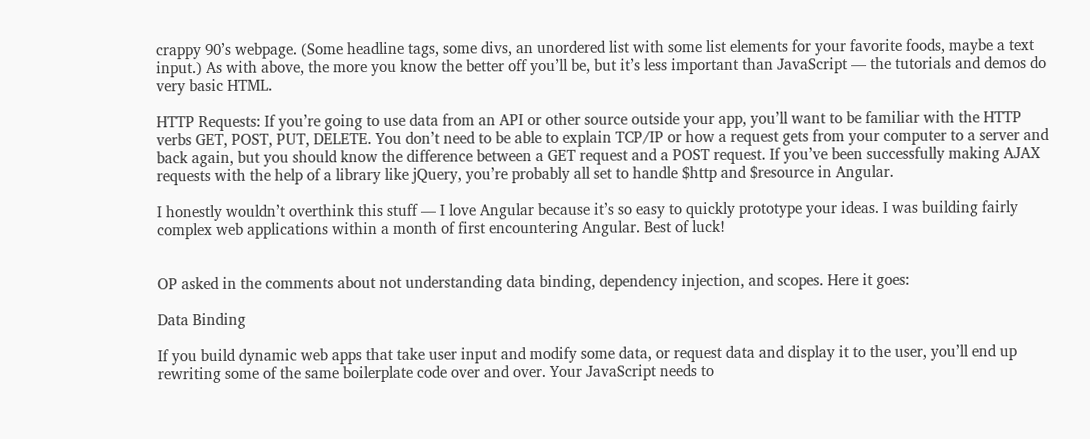crappy 90’s webpage. (Some headline tags, some divs, an unordered list with some list elements for your favorite foods, maybe a text input.) As with above, the more you know the better off you’ll be, but it’s less important than JavaScript — the tutorials and demos do very basic HTML.

HTTP Requests: If you’re going to use data from an API or other source outside your app, you’ll want to be familiar with the HTTP verbs GET, POST, PUT, DELETE. You don’t need to be able to explain TCP/IP or how a request gets from your computer to a server and back again, but you should know the difference between a GET request and a POST request. If you’ve been successfully making AJAX requests with the help of a library like jQuery, you’re probably all set to handle $http and $resource in Angular.

I honestly wouldn’t overthink this stuff — I love Angular because it’s so easy to quickly prototype your ideas. I was building fairly complex web applications within a month of first encountering Angular. Best of luck!


OP asked in the comments about not understanding data binding, dependency injection, and scopes. Here it goes:

Data Binding

If you build dynamic web apps that take user input and modify some data, or request data and display it to the user, you’ll end up rewriting some of the same boilerplate code over and over. Your JavaScript needs to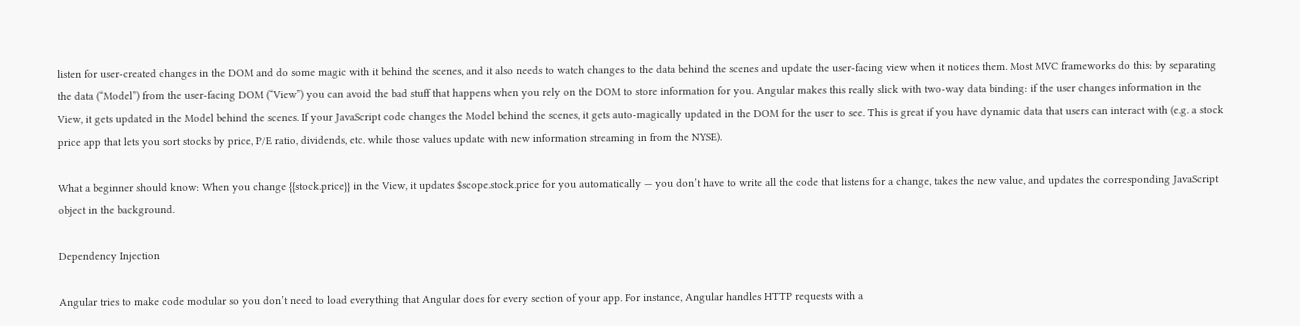listen for user-created changes in the DOM and do some magic with it behind the scenes, and it also needs to watch changes to the data behind the scenes and update the user-facing view when it notices them. Most MVC frameworks do this: by separating the data (“Model”) from the user-facing DOM (“View”) you can avoid the bad stuff that happens when you rely on the DOM to store information for you. Angular makes this really slick with two-way data binding: if the user changes information in the View, it gets updated in the Model behind the scenes. If your JavaScript code changes the Model behind the scenes, it gets auto-magically updated in the DOM for the user to see. This is great if you have dynamic data that users can interact with (e.g. a stock price app that lets you sort stocks by price, P/E ratio, dividends, etc. while those values update with new information streaming in from the NYSE).

What a beginner should know: When you change {{stock.price}} in the View, it updates $scope.stock.price for you automatically — you don’t have to write all the code that listens for a change, takes the new value, and updates the corresponding JavaScript object in the background.

Dependency Injection

Angular tries to make code modular so you don’t need to load everything that Angular does for every section of your app. For instance, Angular handles HTTP requests with a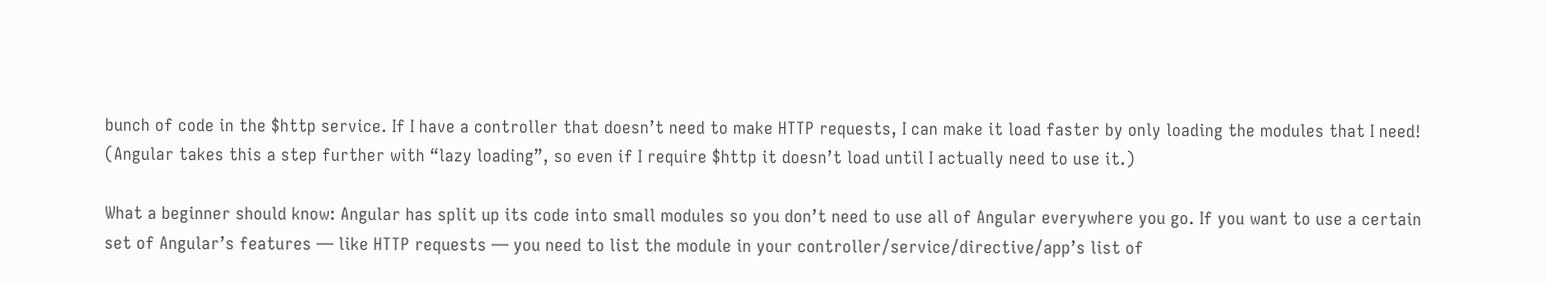bunch of code in the $http service. If I have a controller that doesn’t need to make HTTP requests, I can make it load faster by only loading the modules that I need! (Angular takes this a step further with “lazy loading”, so even if I require $http it doesn’t load until I actually need to use it.)

What a beginner should know: Angular has split up its code into small modules so you don’t need to use all of Angular everywhere you go. If you want to use a certain set of Angular’s features — like HTTP requests — you need to list the module in your controller/service/directive/app’s list of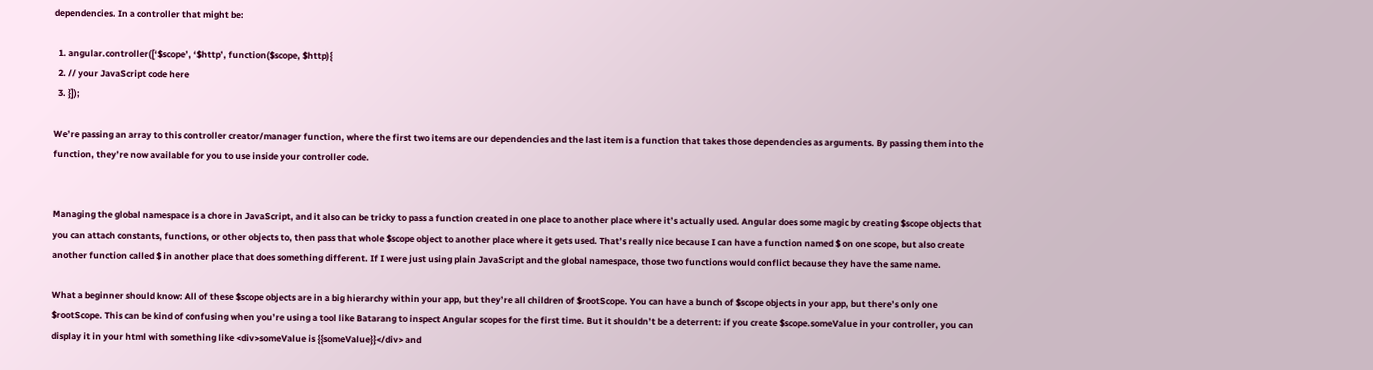dependencies. In a controller that might be:

  1. angular.controller([‘$scope’, ‘$http’, function($scope, $http){
  2. // your JavaScript code here
  3. }]);

We’re passing an array to this controller creator/manager function, where the first two items are our dependencies and the last item is a function that takes those dependencies as arguments. By passing them into the function, they’re now available for you to use inside your controller code.


Managing the global namespace is a chore in JavaScript, and it also can be tricky to pass a function created in one place to another place where it’s actually used. Angular does some magic by creating $scope objects that you can attach constants, functions, or other objects to, then pass that whole $scope object to another place where it gets used. That’s really nice because I can have a function named $ on one scope, but also create another function called $ in another place that does something different. If I were just using plain JavaScript and the global namespace, those two functions would conflict because they have the same name.

What a beginner should know: All of these $scope objects are in a big hierarchy within your app, but they’re all children of $rootScope. You can have a bunch of $scope objects in your app, but there’s only one $rootScope. This can be kind of confusing when you’re using a tool like Batarang to inspect Angular scopes for the first time. But it shouldn’t be a deterrent: if you create $scope.someValue in your controller, you can display it in your html with something like <div>someValue is {{someValue}}</div> and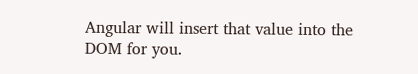Angular will insert that value into the DOM for you.